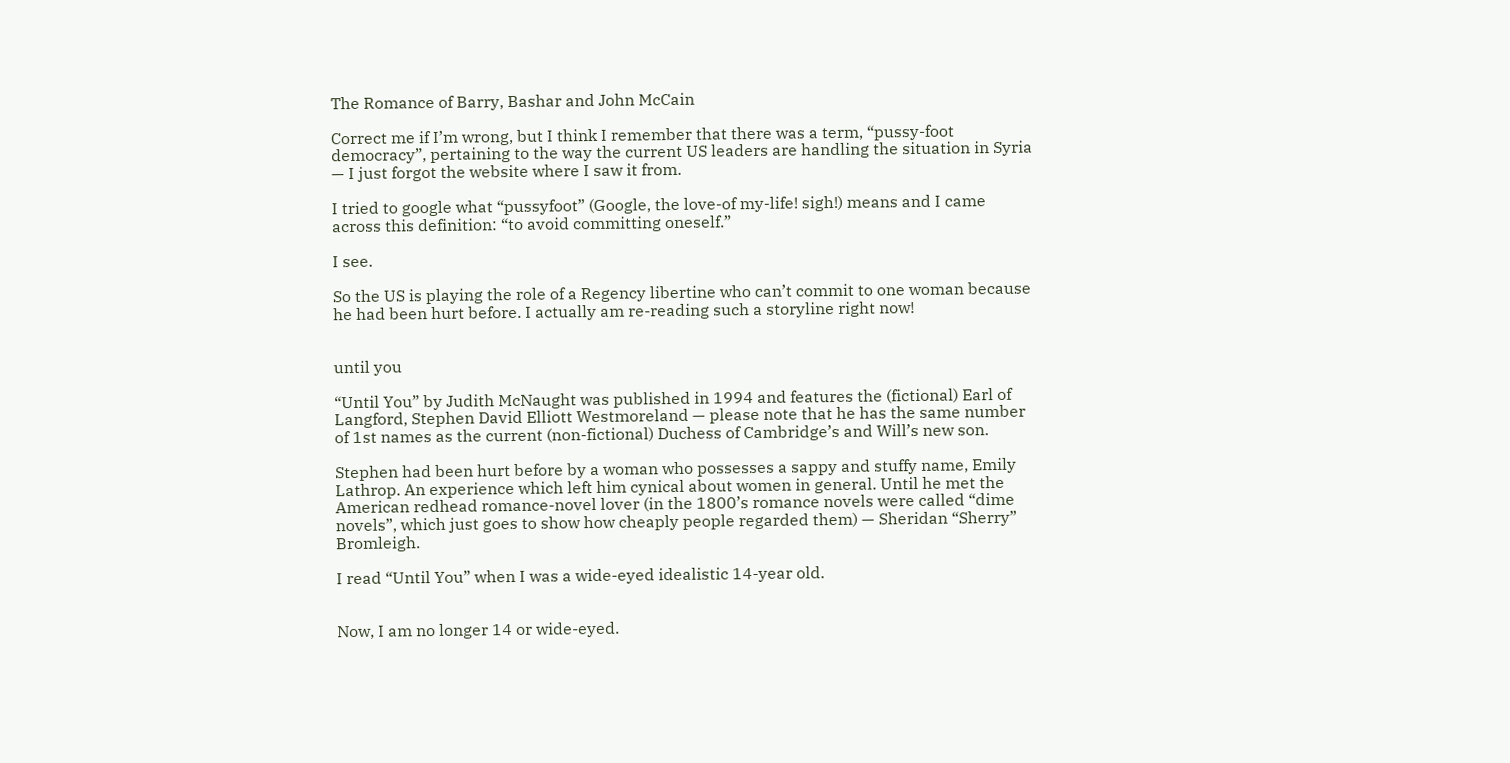The Romance of Barry, Bashar and John McCain

Correct me if I’m wrong, but I think I remember that there was a term, “pussy-foot democracy”, pertaining to the way the current US leaders are handling the situation in Syria — I just forgot the website where I saw it from.

I tried to google what “pussyfoot” (Google, the love-of my-life! sigh!) means and I came across this definition: “to avoid committing oneself.”

I see.

So the US is playing the role of a Regency libertine who can’t commit to one woman because he had been hurt before. I actually am re-reading such a storyline right now!


until you

“Until You” by Judith McNaught was published in 1994 and features the (fictional) Earl of Langford, Stephen David Elliott Westmoreland — please note that he has the same number of 1st names as the current (non-fictional) Duchess of Cambridge’s and Will’s new son.

Stephen had been hurt before by a woman who possesses a sappy and stuffy name, Emily Lathrop. An experience which left him cynical about women in general. Until he met the American redhead romance-novel lover (in the 1800’s romance novels were called “dime novels”, which just goes to show how cheaply people regarded them) — Sheridan “Sherry” Bromleigh.

I read “Until You” when I was a wide-eyed idealistic 14-year old.


Now, I am no longer 14 or wide-eyed.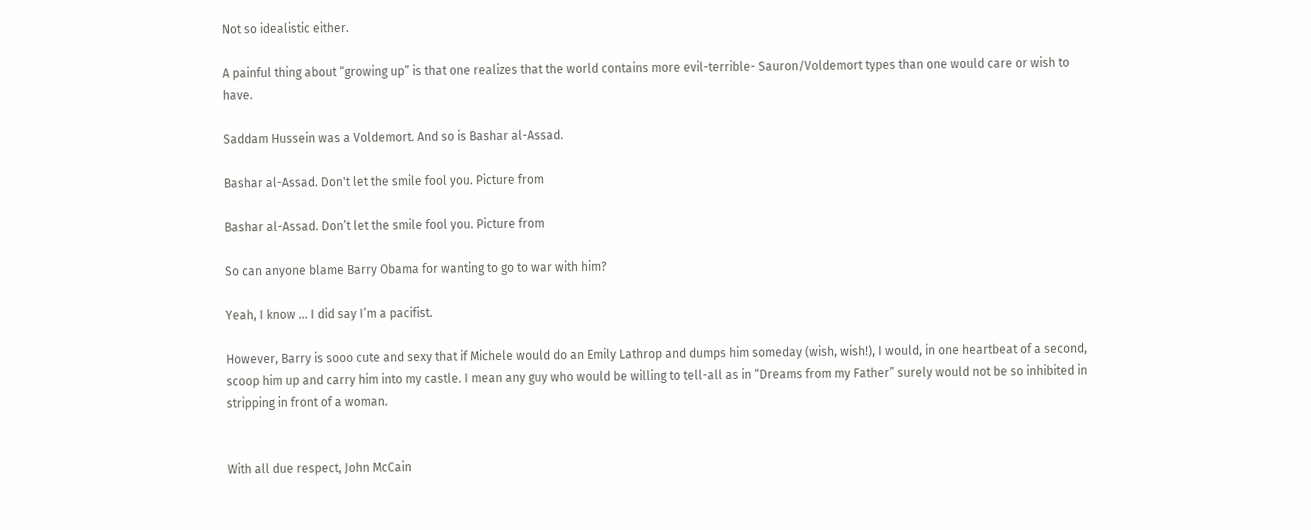Not so idealistic either.

A painful thing about “growing up” is that one realizes that the world contains more evil-terrible- Sauron/Voldemort types than one would care or wish to have.

Saddam Hussein was a Voldemort. And so is Bashar al-Assad.

Bashar al-Assad. Don't let the smile fool you. Picture from

Bashar al-Assad. Don’t let the smile fool you. Picture from

So can anyone blame Barry Obama for wanting to go to war with him?

Yeah, I know … I did say I’m a pacifist.

However, Barry is sooo cute and sexy that if Michele would do an Emily Lathrop and dumps him someday (wish, wish!), I would, in one heartbeat of a second, scoop him up and carry him into my castle. I mean any guy who would be willing to tell-all as in “Dreams from my Father” surely would not be so inhibited in stripping in front of a woman.


With all due respect, John McCain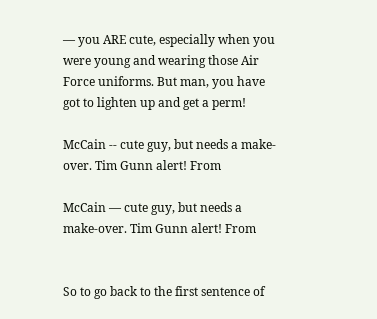— you ARE cute, especially when you were young and wearing those Air Force uniforms. But man, you have got to lighten up and get a perm!

McCain -- cute guy, but needs a make-over. Tim Gunn alert! From

McCain — cute guy, but needs a make-over. Tim Gunn alert! From


So to go back to the first sentence of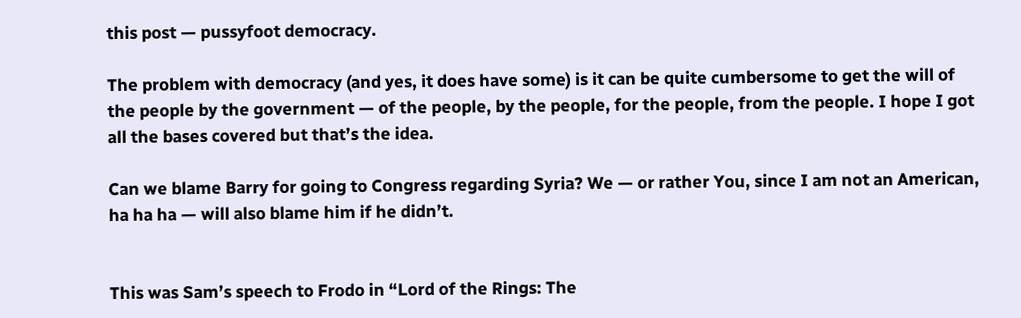this post — pussyfoot democracy.

The problem with democracy (and yes, it does have some) is it can be quite cumbersome to get the will of the people by the government — of the people, by the people, for the people, from the people. I hope I got all the bases covered but that’s the idea.

Can we blame Barry for going to Congress regarding Syria? We — or rather You, since I am not an American, ha ha ha — will also blame him if he didn’t.


This was Sam’s speech to Frodo in “Lord of the Rings: The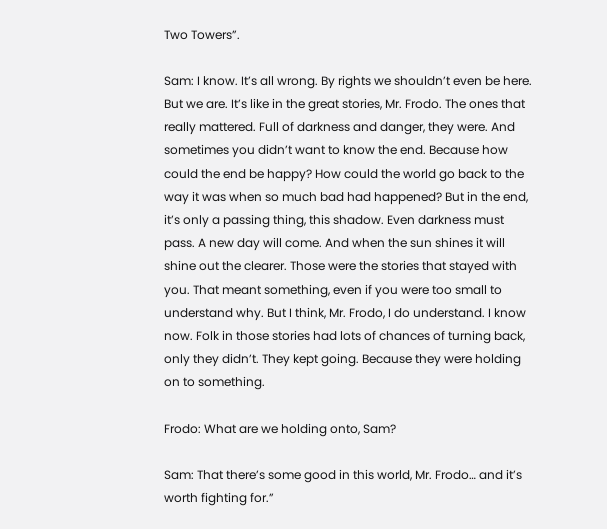Two Towers”.

Sam: I know. It’s all wrong. By rights we shouldn’t even be here. But we are. It’s like in the great stories, Mr. Frodo. The ones that really mattered. Full of darkness and danger, they were. And sometimes you didn’t want to know the end. Because how could the end be happy? How could the world go back to the way it was when so much bad had happened? But in the end, it’s only a passing thing, this shadow. Even darkness must pass. A new day will come. And when the sun shines it will shine out the clearer. Those were the stories that stayed with you. That meant something, even if you were too small to understand why. But I think, Mr. Frodo, I do understand. I know now. Folk in those stories had lots of chances of turning back, only they didn’t. They kept going. Because they were holding on to something.

Frodo: What are we holding onto, Sam?

Sam: That there’s some good in this world, Mr. Frodo… and it’s worth fighting for.”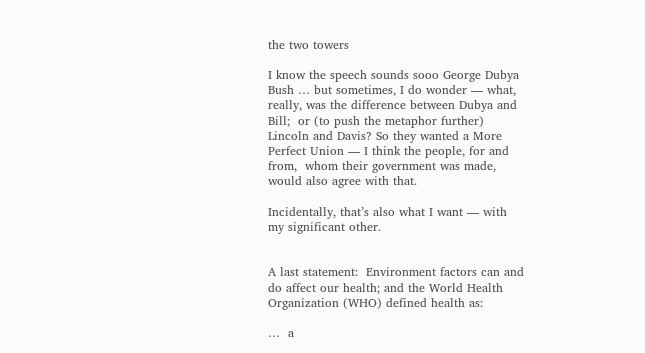the two towers

I know the speech sounds sooo George Dubya Bush … but sometimes, I do wonder — what, really, was the difference between Dubya and Bill;  or (to push the metaphor further) Lincoln and Davis? So they wanted a More Perfect Union — I think the people, for and from,  whom their government was made, would also agree with that.

Incidentally, that’s also what I want — with my significant other.


A last statement:  Environment factors can and do affect our health; and the World Health Organization (WHO) defined health as:

…  a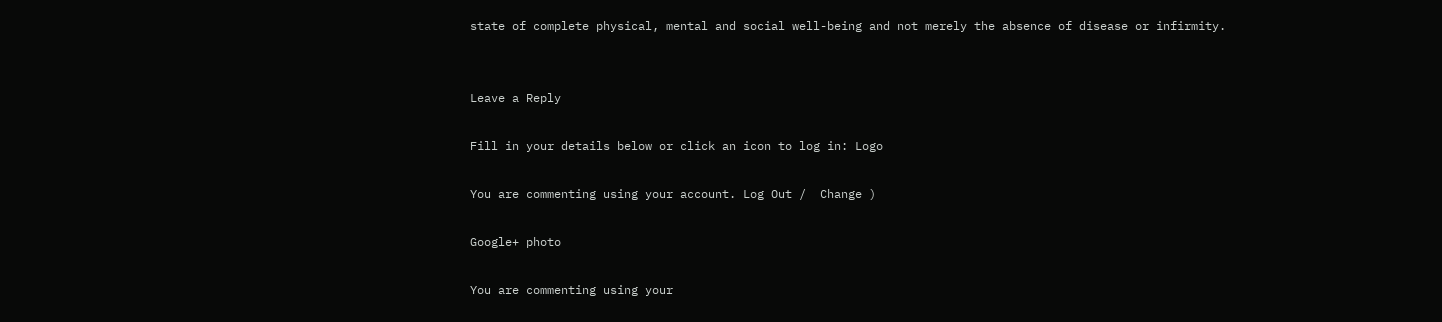state of complete physical, mental and social well-being and not merely the absence of disease or infirmity.


Leave a Reply

Fill in your details below or click an icon to log in: Logo

You are commenting using your account. Log Out /  Change )

Google+ photo

You are commenting using your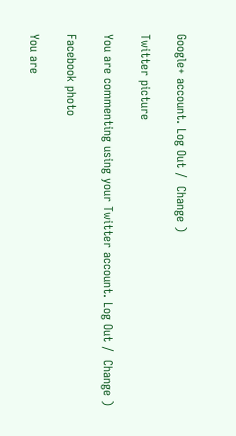Google+ account. Log Out /  Change )

Twitter picture

You are commenting using your Twitter account. Log Out /  Change )

Facebook photo

You are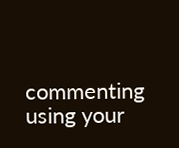commenting using your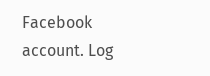Facebook account. Log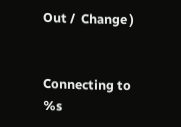Out /  Change )


Connecting to %s